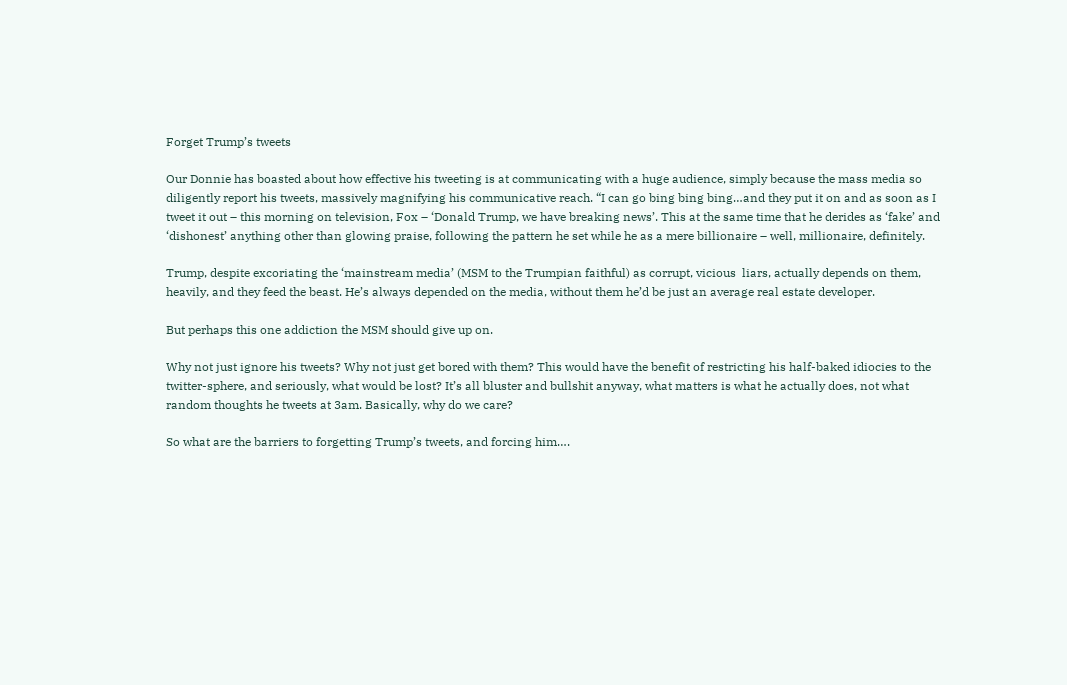Forget Trump’s tweets

Our Donnie has boasted about how effective his tweeting is at communicating with a huge audience, simply because the mass media so diligently report his tweets, massively magnifying his communicative reach. “I can go bing bing bing…and they put it on and as soon as I tweet it out – this morning on television, Fox – ‘Donald Trump, we have breaking news’. This at the same time that he derides as ‘fake’ and ‘dishonest’ anything other than glowing praise, following the pattern he set while he as a mere billionaire – well, millionaire, definitely.

Trump, despite excoriating the ‘mainstream media’ (MSM to the Trumpian faithful) as corrupt, vicious  liars, actually depends on them, heavily, and they feed the beast. He’s always depended on the media, without them he’d be just an average real estate developer.

But perhaps this one addiction the MSM should give up on.

Why not just ignore his tweets? Why not just get bored with them? This would have the benefit of restricting his half-baked idiocies to the twitter-sphere, and seriously, what would be lost? It’s all bluster and bullshit anyway, what matters is what he actually does, not what random thoughts he tweets at 3am. Basically, why do we care?

So what are the barriers to forgetting Trump’s tweets, and forcing him….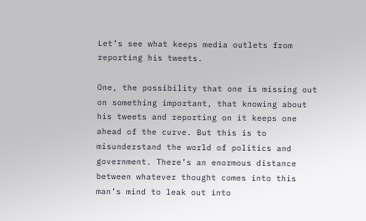Let’s see what keeps media outlets from reporting his tweets.

One, the possibility that one is missing out on something important, that knowing about his tweets and reporting on it keeps one ahead of the curve. But this is to misunderstand the world of politics and government. There’s an enormous distance between whatever thought comes into this man’s mind to leak out into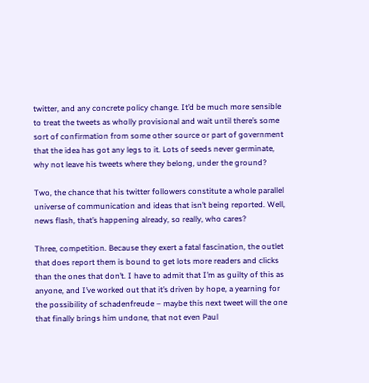twitter, and any concrete policy change. It’d be much more sensible to treat the tweets as wholly provisional and wait until there’s some sort of confirmation from some other source or part of government that the idea has got any legs to it. Lots of seeds never germinate, why not leave his tweets where they belong, under the ground?

Two, the chance that his twitter followers constitute a whole parallel universe of communication and ideas that isn’t being reported. Well, news flash, that’s happening already, so really, who cares?

Three, competition. Because they exert a fatal fascination, the outlet that does report them is bound to get lots more readers and clicks than the ones that don’t. I have to admit that I’m as guilty of this as anyone, and I’ve worked out that it’s driven by hope, a yearning for the possibility of schadenfreude – maybe this next tweet will the one that finally brings him undone, that not even Paul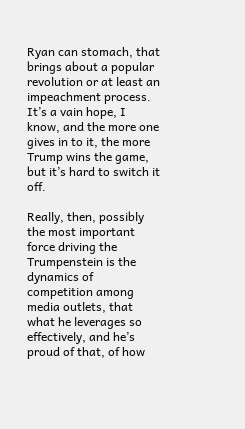Ryan can stomach, that brings about a popular revolution or at least an impeachment process. It’s a vain hope, I know, and the more one gives in to it, the more Trump wins the game, but it’s hard to switch it off.

Really, then, possibly the most important force driving the Trumpenstein is the dynamics of competition among media outlets, that what he leverages so effectively, and he’s proud of that, of how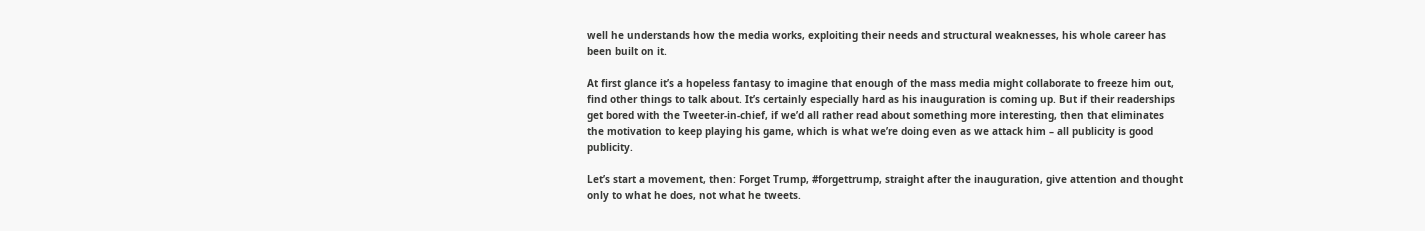well he understands how the media works, exploiting their needs and structural weaknesses, his whole career has been built on it.

At first glance it’s a hopeless fantasy to imagine that enough of the mass media might collaborate to freeze him out, find other things to talk about. It’s certainly especially hard as his inauguration is coming up. But if their readerships get bored with the Tweeter-in-chief, if we’d all rather read about something more interesting, then that eliminates the motivation to keep playing his game, which is what we’re doing even as we attack him – all publicity is good publicity.

Let’s start a movement, then: Forget Trump, #forgettrump, straight after the inauguration, give attention and thought only to what he does, not what he tweets.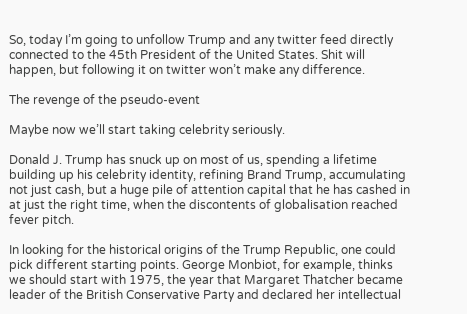So, today I’m going to unfollow Trump and any twitter feed directly connected to the 45th President of the United States. Shit will happen, but following it on twitter won’t make any difference.

The revenge of the pseudo-event

Maybe now we’ll start taking celebrity seriously.

Donald J. Trump has snuck up on most of us, spending a lifetime building up his celebrity identity, refining Brand Trump, accumulating not just cash, but a huge pile of attention capital that he has cashed in at just the right time, when the discontents of globalisation reached fever pitch.

In looking for the historical origins of the Trump Republic, one could pick different starting points. George Monbiot, for example, thinks we should start with 1975, the year that Margaret Thatcher became leader of the British Conservative Party and declared her intellectual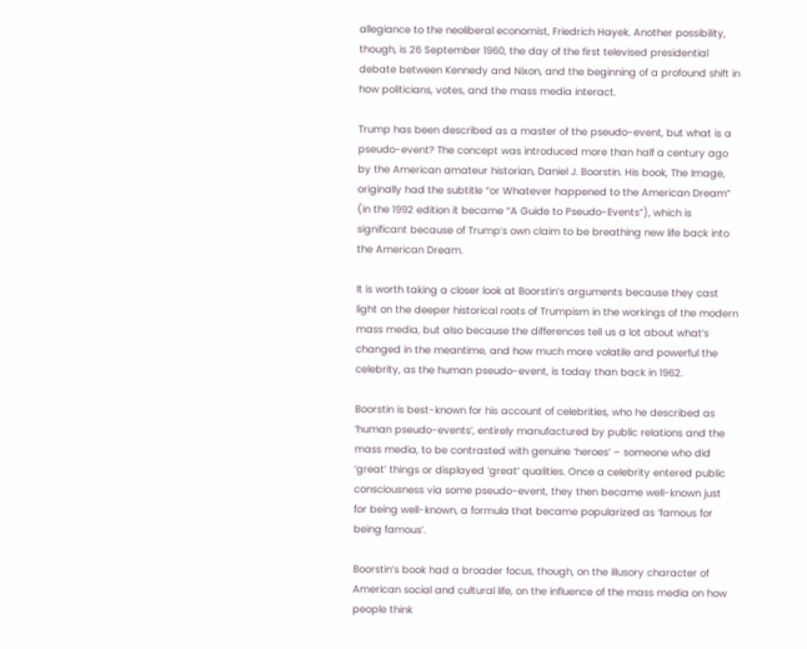allegiance to the neoliberal economist, Friedrich Hayek. Another possibility, though, is 26 September 1960, the day of the first televised presidential debate between Kennedy and Nixon, and the beginning of a profound shift in how politicians, votes, and the mass media interact.

Trump has been described as a master of the pseudo-event, but what is a pseudo-event? The concept was introduced more than half a century ago by the American amateur historian, Daniel J. Boorstin. His book, The Image, originally had the subtitle “or Whatever happened to the American Dream” (in the 1992 edition it became “A Guide to Pseudo-Events”), which is significant because of Trump’s own claim to be breathing new life back into the American Dream.

It is worth taking a closer look at Boorstin’s arguments because they cast light on the deeper historical roots of Trumpism in the workings of the modern mass media, but also because the differences tell us a lot about what’s changed in the meantime, and how much more volatile and powerful the celebrity, as the human pseudo-event, is today than back in 1962.

Boorstin is best-known for his account of celebrities, who he described as ‘human pseudo-events’, entirely manufactured by public relations and the mass media, to be contrasted with genuine ‘heroes’ – someone who did ‘great’ things or displayed ‘great’ qualities. Once a celebrity entered public consciousness via some pseudo-event, they then became well-known just for being well-known, a formula that became popularized as ‘famous for being famous’.

Boorstin’s book had a broader focus, though, on the illusory character of American social and cultural life, on the influence of the mass media on how people think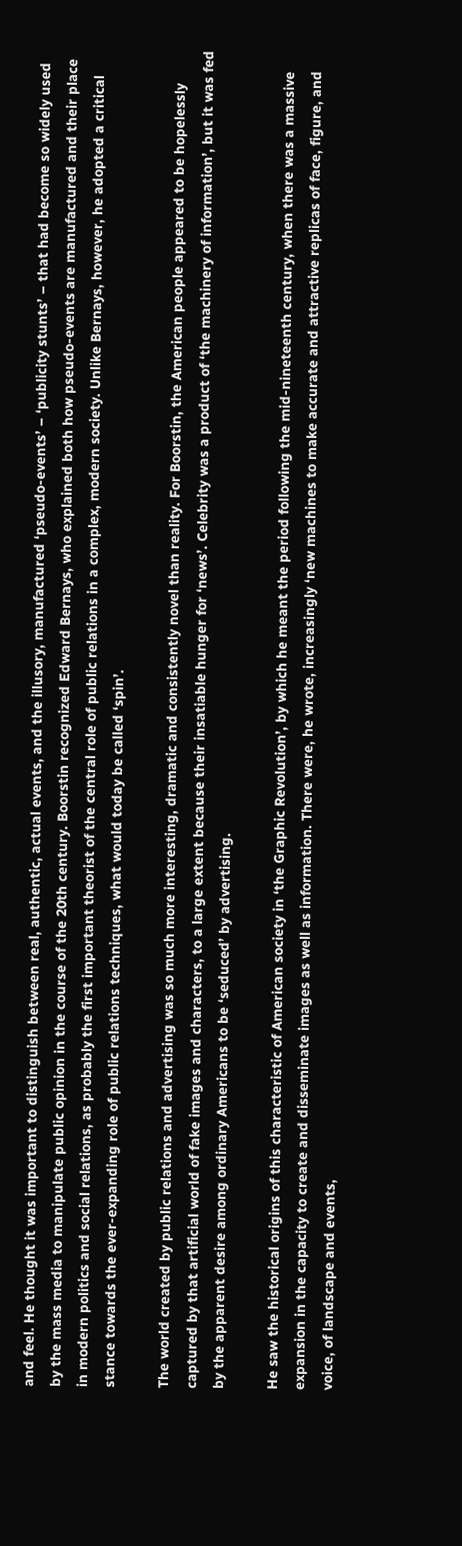and feel. He thought it was important to distinguish between real, authentic, actual events, and the illusory, manufactured ‘pseudo-events’ – ‘publicity stunts’ – that had become so widely used by the mass media to manipulate public opinion in the course of the 20th century. Boorstin recognized Edward Bernays, who explained both how pseudo-events are manufactured and their place in modern politics and social relations, as probably the first important theorist of the central role of public relations in a complex, modern society. Unlike Bernays, however, he adopted a critical stance towards the ever-expanding role of public relations techniques, what would today be called ‘spin’.

The world created by public relations and advertising was so much more interesting, dramatic and consistently novel than reality. For Boorstin, the American people appeared to be hopelessly captured by that artificial world of fake images and characters, to a large extent because their insatiable hunger for ‘news’. Celebrity was a product of ‘the machinery of information’, but it was fed by the apparent desire among ordinary Americans to be ‘seduced’ by advertising.

He saw the historical origins of this characteristic of American society in ‘the Graphic Revolution’, by which he meant the period following the mid-nineteenth century, when there was a massive expansion in the capacity to create and disseminate images as well as information. There were, he wrote, increasingly ‘new machines to make accurate and attractive replicas of face, figure, and voice, of landscape and events,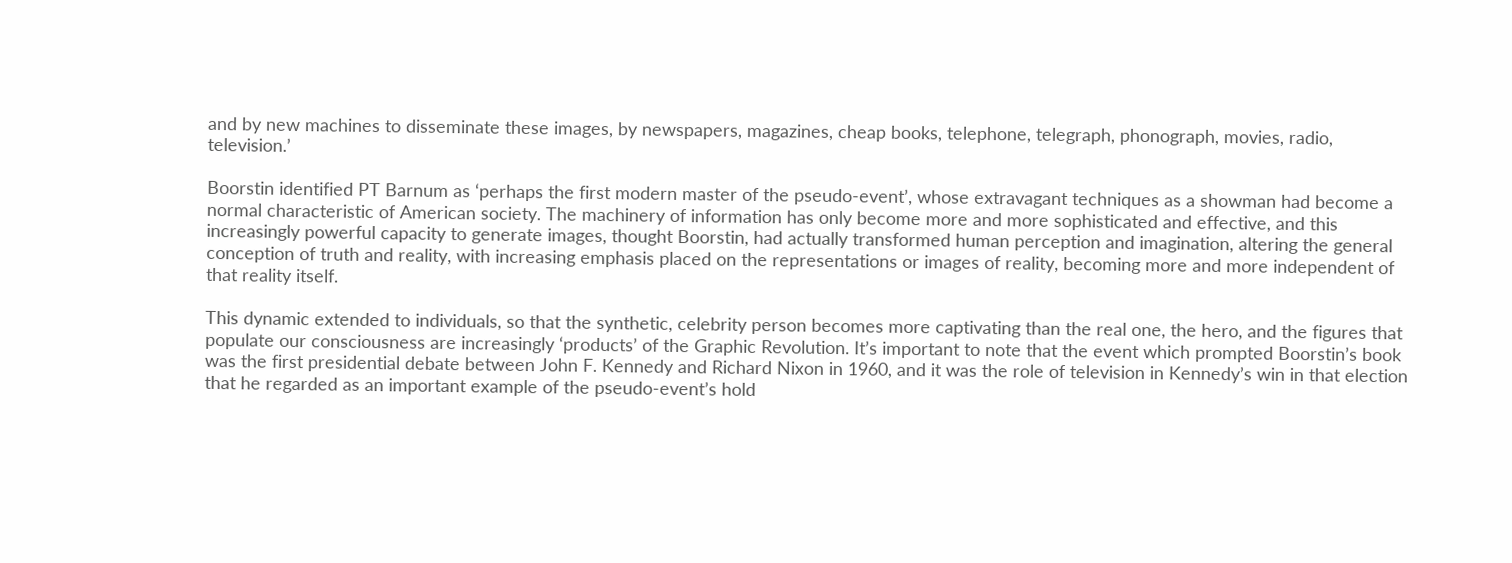and by new machines to disseminate these images, by newspapers, magazines, cheap books, telephone, telegraph, phonograph, movies, radio, television.’

Boorstin identified PT Barnum as ‘perhaps the first modern master of the pseudo-event’, whose extravagant techniques as a showman had become a normal characteristic of American society. The machinery of information has only become more and more sophisticated and effective, and this increasingly powerful capacity to generate images, thought Boorstin, had actually transformed human perception and imagination, altering the general conception of truth and reality, with increasing emphasis placed on the representations or images of reality, becoming more and more independent of that reality itself.

This dynamic extended to individuals, so that the synthetic, celebrity person becomes more captivating than the real one, the hero, and the figures that populate our consciousness are increasingly ‘products’ of the Graphic Revolution. It’s important to note that the event which prompted Boorstin’s book was the first presidential debate between John F. Kennedy and Richard Nixon in 1960, and it was the role of television in Kennedy’s win in that election that he regarded as an important example of the pseudo-event’s hold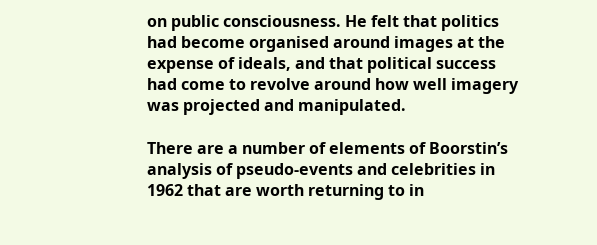on public consciousness. He felt that politics had become organised around images at the expense of ideals, and that political success had come to revolve around how well imagery was projected and manipulated.

There are a number of elements of Boorstin’s analysis of pseudo-events and celebrities in 1962 that are worth returning to in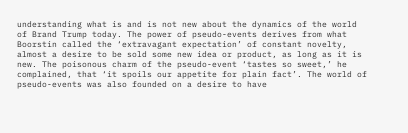understanding what is and is not new about the dynamics of the world of Brand Trump today. The power of pseudo-events derives from what Boorstin called the ‘extravagant expectation’ of constant novelty, almost a desire to be sold some new idea or product, as long as it is new. The poisonous charm of the pseudo-event ‘tastes so sweet,’ he complained, that ‘it spoils our appetite for plain fact’. The world of pseudo-events was also founded on a desire to have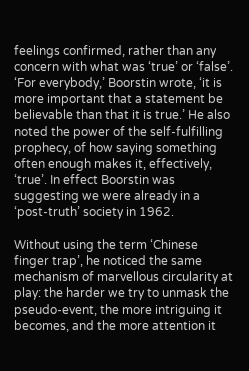feelings confirmed, rather than any concern with what was ‘true’ or ‘false’. ‘For everybody,’ Boorstin wrote, ‘it is more important that a statement be believable than that it is true.’ He also noted the power of the self-fulfilling prophecy, of how saying something often enough makes it, effectively, ‘true’. In effect Boorstin was suggesting we were already in a ‘post-truth’ society in 1962.

Without using the term ‘Chinese finger trap’, he noticed the same mechanism of marvellous circularity at play: the harder we try to unmask the pseudo-event, the more intriguing it becomes, and the more attention it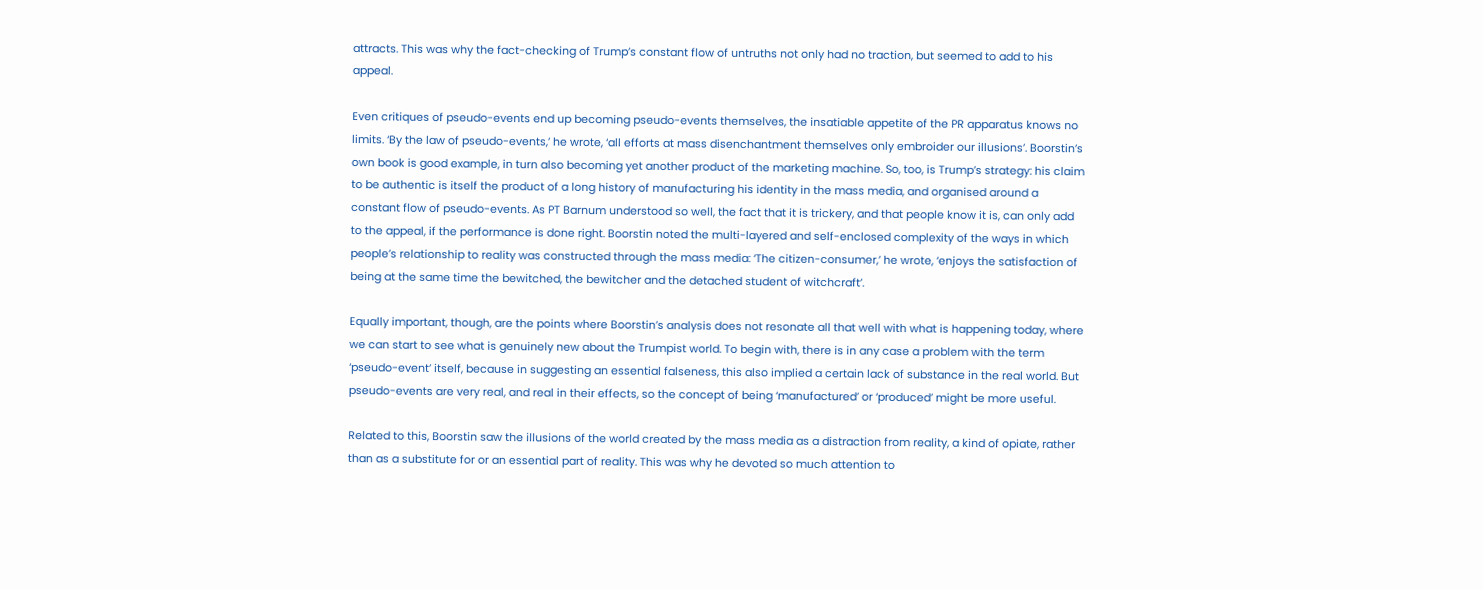attracts. This was why the fact-checking of Trump’s constant flow of untruths not only had no traction, but seemed to add to his appeal.

Even critiques of pseudo-events end up becoming pseudo-events themselves, the insatiable appetite of the PR apparatus knows no limits. ‘By the law of pseudo-events,’ he wrote, ‘all efforts at mass disenchantment themselves only embroider our illusions’. Boorstin’s own book is good example, in turn also becoming yet another product of the marketing machine. So, too, is Trump’s strategy: his claim to be authentic is itself the product of a long history of manufacturing his identity in the mass media, and organised around a constant flow of pseudo-events. As PT Barnum understood so well, the fact that it is trickery, and that people know it is, can only add to the appeal, if the performance is done right. Boorstin noted the multi-layered and self-enclosed complexity of the ways in which people’s relationship to reality was constructed through the mass media: ‘The citizen-consumer,’ he wrote, ‘enjoys the satisfaction of being at the same time the bewitched, the bewitcher and the detached student of witchcraft’.

Equally important, though, are the points where Boorstin’s analysis does not resonate all that well with what is happening today, where we can start to see what is genuinely new about the Trumpist world. To begin with, there is in any case a problem with the term ‘pseudo-event’ itself, because in suggesting an essential falseness, this also implied a certain lack of substance in the real world. But pseudo-events are very real, and real in their effects, so the concept of being ‘manufactured’ or ‘produced’ might be more useful.

Related to this, Boorstin saw the illusions of the world created by the mass media as a distraction from reality, a kind of opiate, rather than as a substitute for or an essential part of reality. This was why he devoted so much attention to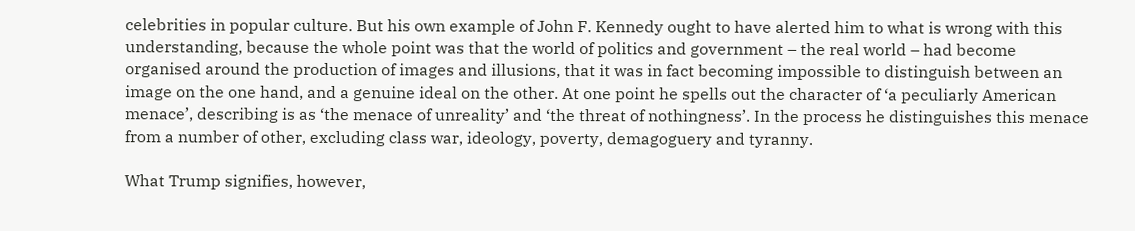celebrities in popular culture. But his own example of John F. Kennedy ought to have alerted him to what is wrong with this understanding, because the whole point was that the world of politics and government – the real world – had become organised around the production of images and illusions, that it was in fact becoming impossible to distinguish between an image on the one hand, and a genuine ideal on the other. At one point he spells out the character of ‘a peculiarly American menace’, describing is as ‘the menace of unreality’ and ‘the threat of nothingness’. In the process he distinguishes this menace from a number of other, excluding class war, ideology, poverty, demagoguery and tyranny.

What Trump signifies, however,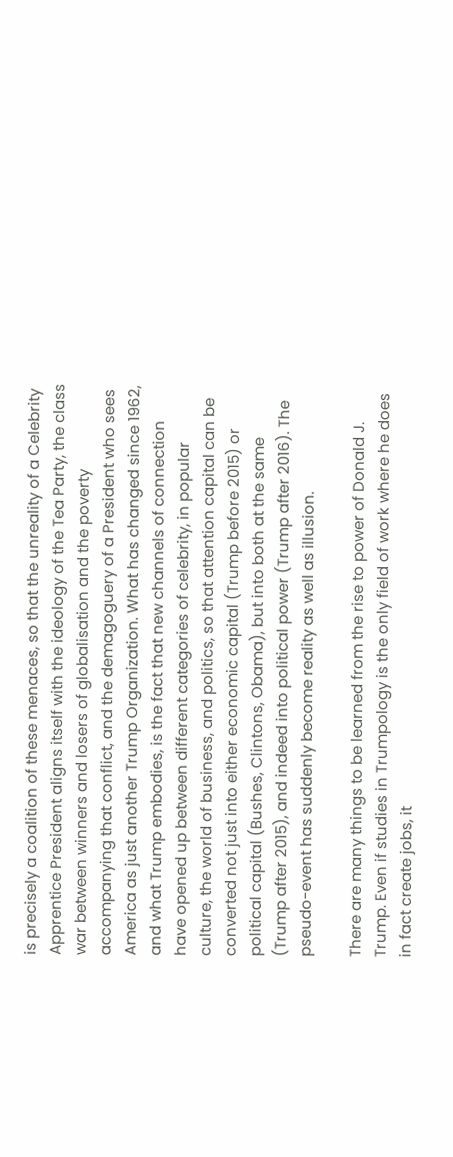is precisely a coalition of these menaces, so that the unreality of a Celebrity Apprentice President aligns itself with the ideology of the Tea Party, the class war between winners and losers of globalisation and the poverty accompanying that conflict, and the demagoguery of a President who sees America as just another Trump Organization. What has changed since 1962, and what Trump embodies, is the fact that new channels of connection have opened up between different categories of celebrity, in popular culture, the world of business, and politics, so that attention capital can be converted not just into either economic capital (Trump before 2015) or political capital (Bushes, Clintons, Obama), but into both at the same (Trump after 2015), and indeed into political power (Trump after 2016). The pseudo-event has suddenly become reality as well as illusion.

There are many things to be learned from the rise to power of Donald J. Trump. Even if studies in Trumpology is the only field of work where he does in fact create jobs, it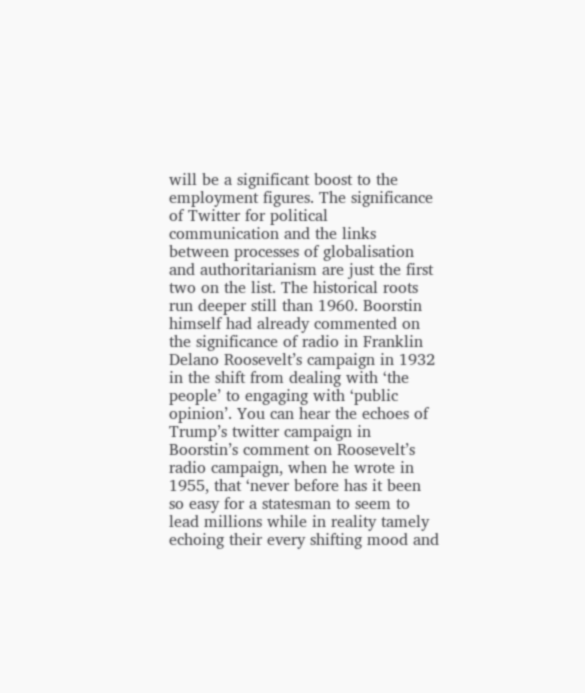will be a significant boost to the employment figures. The significance of Twitter for political communication and the links between processes of globalisation and authoritarianism are just the first two on the list. The historical roots run deeper still than 1960. Boorstin himself had already commented on the significance of radio in Franklin Delano Roosevelt’s campaign in 1932 in the shift from dealing with ‘the people’ to engaging with ‘public opinion’. You can hear the echoes of Trump’s twitter campaign in Boorstin’s comment on Roosevelt’s radio campaign, when he wrote in 1955, that ‘never before has it been so easy for a statesman to seem to lead millions while in reality tamely echoing their every shifting mood and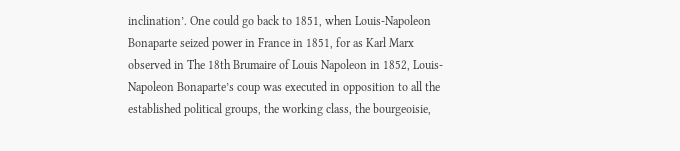inclination’. One could go back to 1851, when Louis-Napoleon Bonaparte seized power in France in 1851, for as Karl Marx observed in The 18th Brumaire of Louis Napoleon in 1852, Louis-Napoleon Bonaparte’s coup was executed in opposition to all the established political groups, the working class, the bourgeoisie,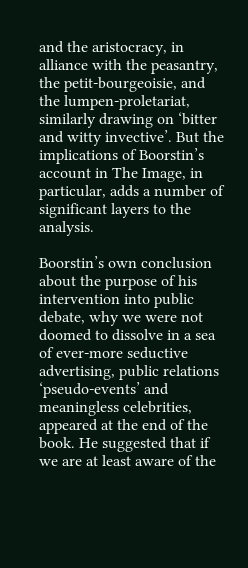and the aristocracy, in alliance with the peasantry, the petit-bourgeoisie, and the lumpen-proletariat, similarly drawing on ‘bitter and witty invective’. But the implications of Boorstin’s account in The Image, in particular, adds a number of significant layers to the analysis.

Boorstin’s own conclusion about the purpose of his intervention into public debate, why we were not doomed to dissolve in a sea of ever-more seductive advertising, public relations ‘pseudo-events’ and meaningless celebrities, appeared at the end of the book. He suggested that if we are at least aware of the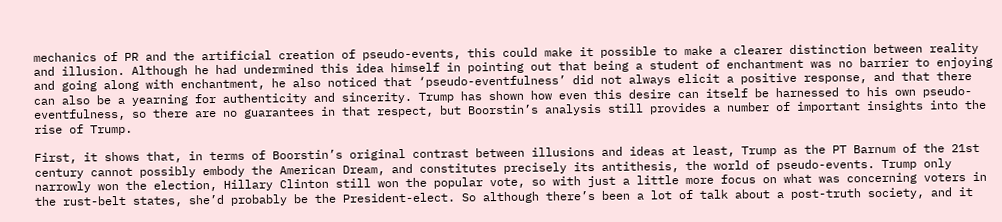mechanics of PR and the artificial creation of pseudo-events, this could make it possible to make a clearer distinction between reality and illusion. Although he had undermined this idea himself in pointing out that being a student of enchantment was no barrier to enjoying and going along with enchantment, he also noticed that ‘pseudo-eventfulness’ did not always elicit a positive response, and that there can also be a yearning for authenticity and sincerity. Trump has shown how even this desire can itself be harnessed to his own pseudo-eventfulness, so there are no guarantees in that respect, but Boorstin’s analysis still provides a number of important insights into the rise of Trump.

First, it shows that, in terms of Boorstin’s original contrast between illusions and ideas at least, Trump as the PT Barnum of the 21st century cannot possibly embody the American Dream, and constitutes precisely its antithesis, the world of pseudo-events. Trump only narrowly won the election, Hillary Clinton still won the popular vote, so with just a little more focus on what was concerning voters in the rust-belt states, she’d probably be the President-elect. So although there’s been a lot of talk about a post-truth society, and it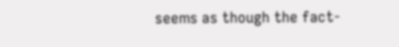seems as though the fact-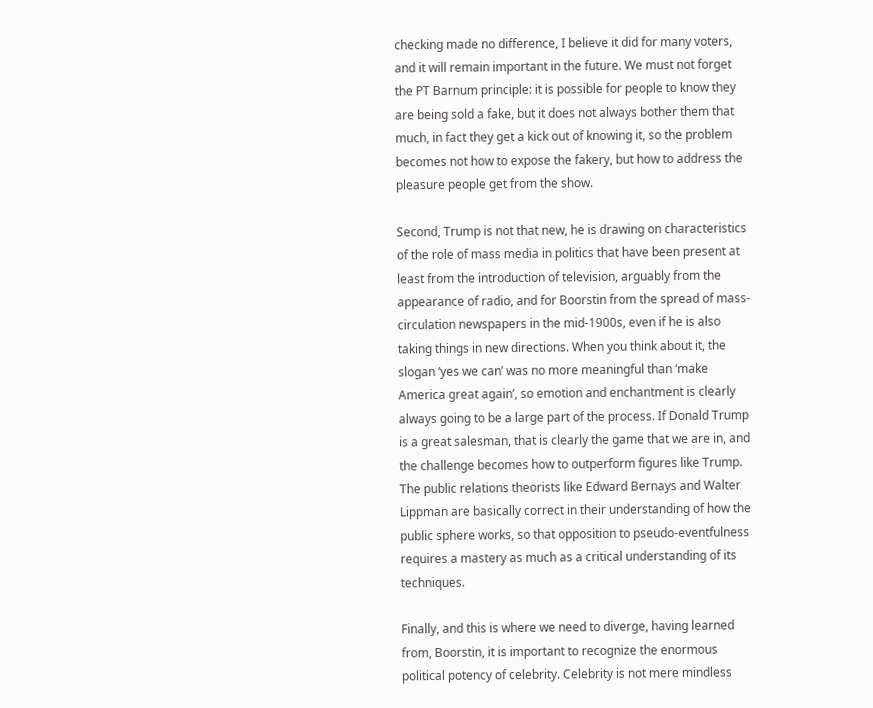checking made no difference, I believe it did for many voters, and it will remain important in the future. We must not forget the PT Barnum principle: it is possible for people to know they are being sold a fake, but it does not always bother them that much, in fact they get a kick out of knowing it, so the problem becomes not how to expose the fakery, but how to address the pleasure people get from the show.

Second, Trump is not that new, he is drawing on characteristics of the role of mass media in politics that have been present at least from the introduction of television, arguably from the appearance of radio, and for Boorstin from the spread of mass-circulation newspapers in the mid-1900s, even if he is also taking things in new directions. When you think about it, the slogan ‘yes we can’ was no more meaningful than ‘make America great again’, so emotion and enchantment is clearly always going to be a large part of the process. If Donald Trump is a great salesman, that is clearly the game that we are in, and the challenge becomes how to outperform figures like Trump. The public relations theorists like Edward Bernays and Walter Lippman are basically correct in their understanding of how the public sphere works, so that opposition to pseudo-eventfulness requires a mastery as much as a critical understanding of its techniques.

Finally, and this is where we need to diverge, having learned from, Boorstin, it is important to recognize the enormous political potency of celebrity. Celebrity is not mere mindless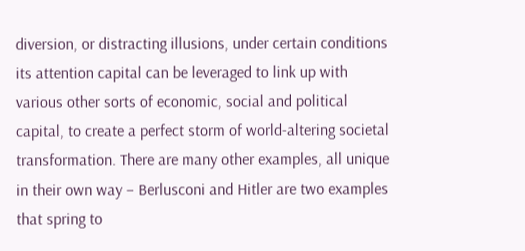diversion, or distracting illusions, under certain conditions its attention capital can be leveraged to link up with various other sorts of economic, social and political capital, to create a perfect storm of world-altering societal transformation. There are many other examples, all unique in their own way – Berlusconi and Hitler are two examples that spring to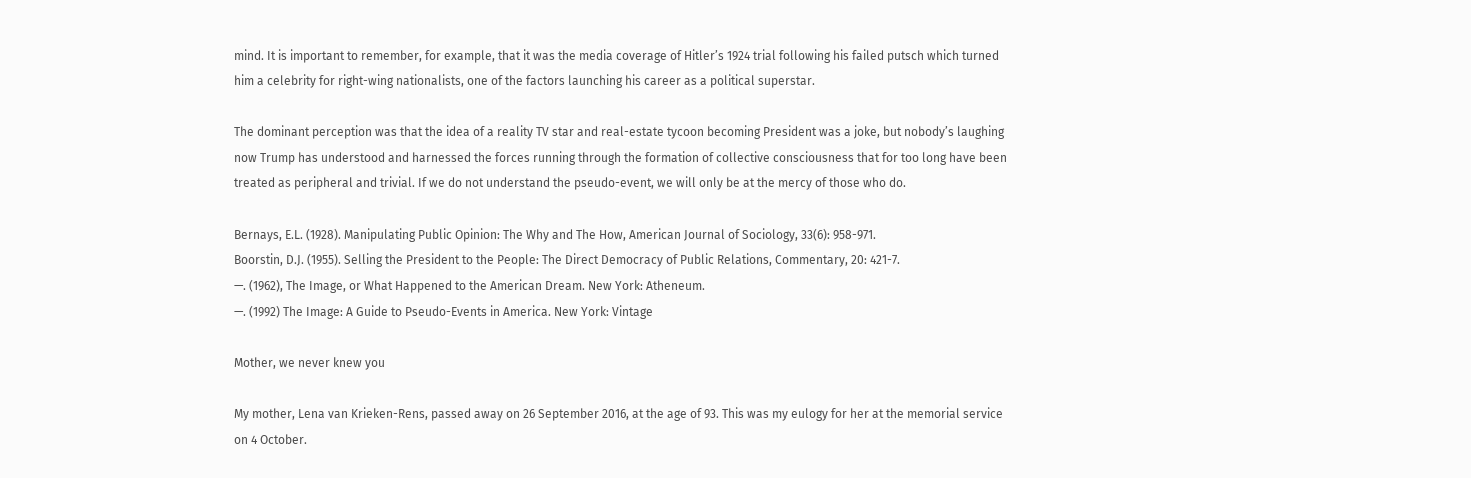mind. It is important to remember, for example, that it was the media coverage of Hitler’s 1924 trial following his failed putsch which turned him a celebrity for right-wing nationalists, one of the factors launching his career as a political superstar.

The dominant perception was that the idea of a reality TV star and real-estate tycoon becoming President was a joke, but nobody’s laughing now Trump has understood and harnessed the forces running through the formation of collective consciousness that for too long have been treated as peripheral and trivial. If we do not understand the pseudo-event, we will only be at the mercy of those who do.

Bernays, E.L. (1928). Manipulating Public Opinion: The Why and The How, American Journal of Sociology, 33(6): 958-971.
Boorstin, D.J. (1955). Selling the President to the People: The Direct Democracy of Public Relations, Commentary, 20: 421-7.
—. (1962), The Image, or What Happened to the American Dream. New York: Atheneum.
—. (1992) The Image: A Guide to Pseudo-Events in America. New York: Vintage

Mother, we never knew you

My mother, Lena van Krieken-Rens, passed away on 26 September 2016, at the age of 93. This was my eulogy for her at the memorial service on 4 October.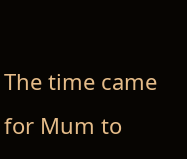The time came for Mum to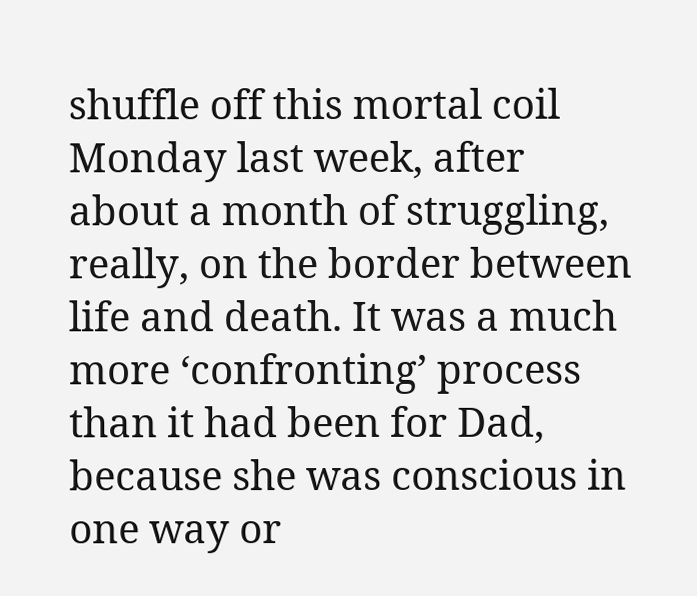shuffle off this mortal coil Monday last week, after about a month of struggling, really, on the border between life and death. It was a much more ‘confronting’ process than it had been for Dad, because she was conscious in one way or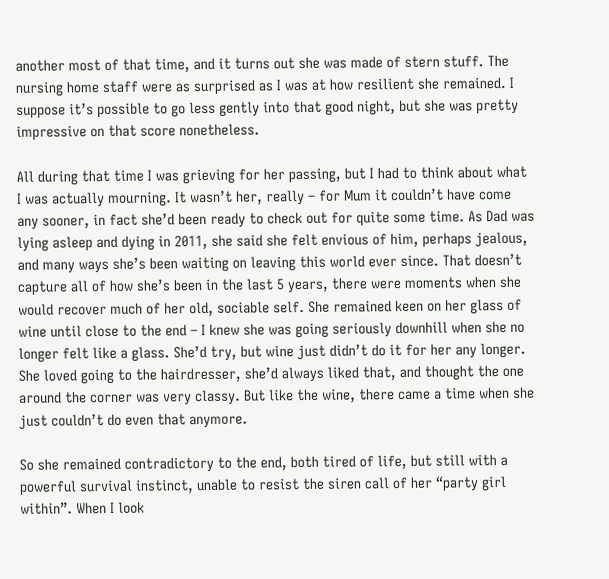another most of that time, and it turns out she was made of stern stuff. The nursing home staff were as surprised as I was at how resilient she remained. I suppose it’s possible to go less gently into that good night, but she was pretty impressive on that score nonetheless.

All during that time I was grieving for her passing, but I had to think about what I was actually mourning. It wasn’t her, really – for Mum it couldn’t have come any sooner, in fact she’d been ready to check out for quite some time. As Dad was lying asleep and dying in 2011, she said she felt envious of him, perhaps jealous, and many ways she’s been waiting on leaving this world ever since. That doesn’t capture all of how she’s been in the last 5 years, there were moments when she would recover much of her old, sociable self. She remained keen on her glass of wine until close to the end – I knew she was going seriously downhill when she no longer felt like a glass. She’d try, but wine just didn’t do it for her any longer. She loved going to the hairdresser, she’d always liked that, and thought the one around the corner was very classy. But like the wine, there came a time when she just couldn’t do even that anymore.

So she remained contradictory to the end, both tired of life, but still with a powerful survival instinct, unable to resist the siren call of her “party girl within”. When I look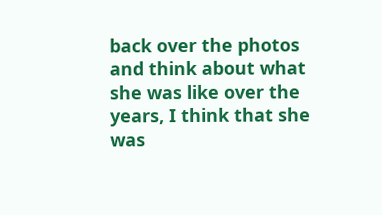back over the photos and think about what she was like over the years, I think that she was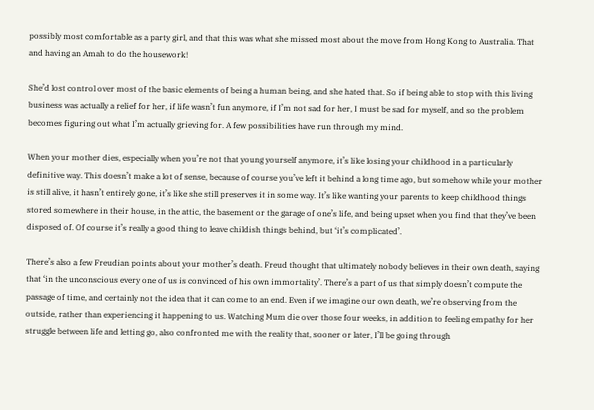possibly most comfortable as a party girl, and that this was what she missed most about the move from Hong Kong to Australia. That and having an Amah to do the housework!

She’d lost control over most of the basic elements of being a human being, and she hated that. So if being able to stop with this living business was actually a relief for her, if life wasn’t fun anymore, if I’m not sad for her, I must be sad for myself, and so the problem becomes figuring out what I’m actually grieving for. A few possibilities have run through my mind.

When your mother dies, especially when you’re not that young yourself anymore, it’s like losing your childhood in a particularly definitive way. This doesn’t make a lot of sense, because of course you’ve left it behind a long time ago, but somehow while your mother is still alive, it hasn’t entirely gone, it’s like she still preserves it in some way. It’s like wanting your parents to keep childhood things stored somewhere in their house, in the attic, the basement or the garage of one’s life, and being upset when you find that they’ve been disposed of. Of course it’s really a good thing to leave childish things behind, but ‘it’s complicated’.

There’s also a few Freudian points about your mother’s death. Freud thought that ultimately nobody believes in their own death, saying that ‘in the unconscious every one of us is convinced of his own immortality’. There’s a part of us that simply doesn’t compute the passage of time, and certainly not the idea that it can come to an end. Even if we imagine our own death, we’re observing from the outside, rather than experiencing it happening to us. Watching Mum die over those four weeks, in addition to feeling empathy for her struggle between life and letting go, also confronted me with the reality that, sooner or later, I’ll be going through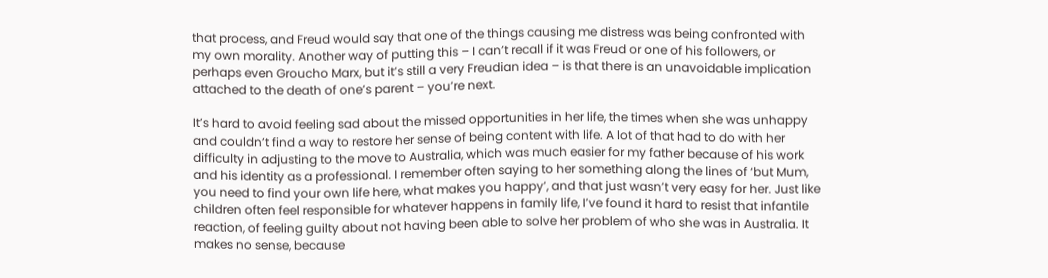that process, and Freud would say that one of the things causing me distress was being confronted with my own morality. Another way of putting this – I can’t recall if it was Freud or one of his followers, or perhaps even Groucho Marx, but it’s still a very Freudian idea – is that there is an unavoidable implication attached to the death of one’s parent – you’re next.

It’s hard to avoid feeling sad about the missed opportunities in her life, the times when she was unhappy and couldn’t find a way to restore her sense of being content with life. A lot of that had to do with her difficulty in adjusting to the move to Australia, which was much easier for my father because of his work and his identity as a professional. I remember often saying to her something along the lines of ‘but Mum, you need to find your own life here, what makes you happy’, and that just wasn’t very easy for her. Just like children often feel responsible for whatever happens in family life, I’ve found it hard to resist that infantile reaction, of feeling guilty about not having been able to solve her problem of who she was in Australia. It makes no sense, because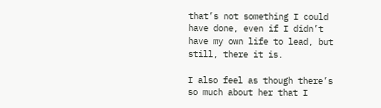that’s not something I could have done, even if I didn’t have my own life to lead, but still, there it is.

I also feel as though there’s so much about her that I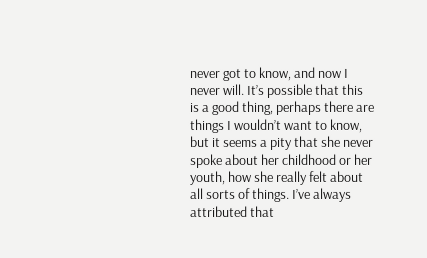never got to know, and now I never will. It’s possible that this is a good thing, perhaps there are things I wouldn’t want to know, but it seems a pity that she never spoke about her childhood or her youth, how she really felt about all sorts of things. I’ve always attributed that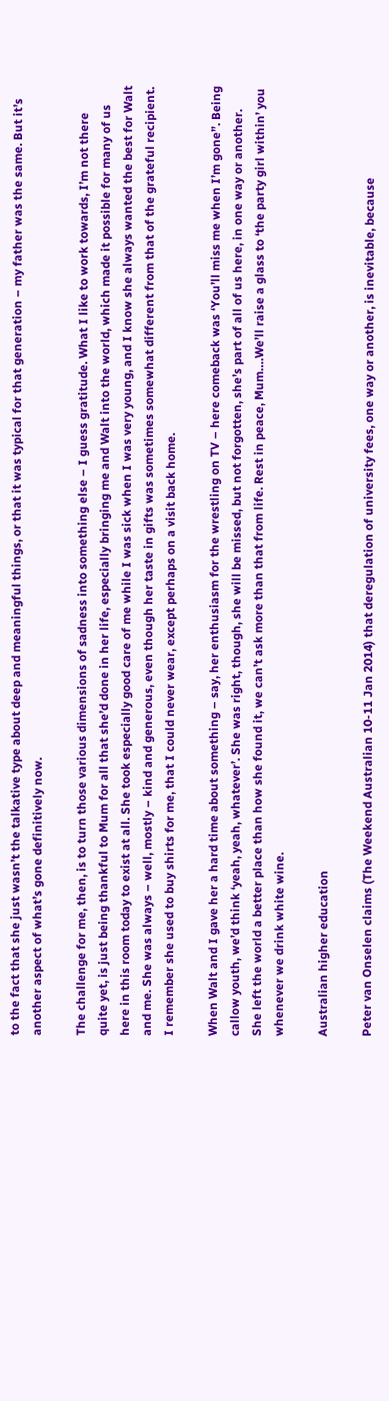to the fact that she just wasn’t the talkative type about deep and meaningful things, or that it was typical for that generation – my father was the same. But it’s another aspect of what’s gone definitively now.

The challenge for me, then, is to turn those various dimensions of sadness into something else – I guess gratitude. What I like to work towards, I’m not there quite yet, is just being thankful to Mum for all that she’d done in her life, especially bringing me and Walt into the world, which made it possible for many of us here in this room today to exist at all. She took especially good care of me while I was sick when I was very young, and I know she always wanted the best for Walt and me. She was always – well, mostly – kind and generous, even though her taste in gifts was sometimes somewhat different from that of the grateful recipient. I remember she used to buy shirts for me, that I could never wear, except perhaps on a visit back home.

When Walt and I gave her a hard time about something – say, her enthusiasm for the wrestling on TV – here comeback was ‘You’ll miss me when I’m gone”. Being callow youth, we’d think ‘yeah, yeah, whatever’. She was right, though, she will be missed, but not forgotten, she’s part of all of us here, in one way or another. She left the world a better place than how she found it, we can’t ask more than that from life. Rest in peace, Mum….We’ll raise a glass to ‘the party girl within’ you whenever we drink white wine.

Australian higher education

Peter van Onselen claims (The Weekend Australian 10-11 Jan 2014) that deregulation of university fees, one way or another, is inevitable, because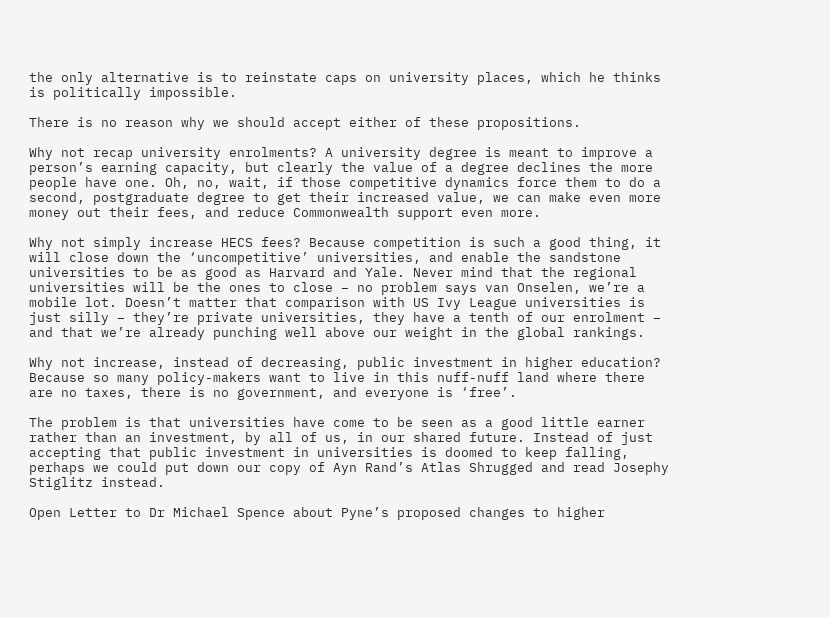the only alternative is to reinstate caps on university places, which he thinks is politically impossible.

There is no reason why we should accept either of these propositions.

Why not recap university enrolments? A university degree is meant to improve a person’s earning capacity, but clearly the value of a degree declines the more people have one. Oh, no, wait, if those competitive dynamics force them to do a second, postgraduate degree to get their increased value, we can make even more money out their fees, and reduce Commonwealth support even more.

Why not simply increase HECS fees? Because competition is such a good thing, it will close down the ‘uncompetitive’ universities, and enable the sandstone universities to be as good as Harvard and Yale. Never mind that the regional universities will be the ones to close – no problem says van Onselen, we’re a mobile lot. Doesn’t matter that comparison with US Ivy League universities is just silly – they’re private universities, they have a tenth of our enrolment – and that we’re already punching well above our weight in the global rankings.

Why not increase, instead of decreasing, public investment in higher education? Because so many policy-makers want to live in this nuff-nuff land where there are no taxes, there is no government, and everyone is ‘free’.

The problem is that universities have come to be seen as a good little earner rather than an investment, by all of us, in our shared future. Instead of just accepting that public investment in universities is doomed to keep falling, perhaps we could put down our copy of Ayn Rand’s Atlas Shrugged and read Josephy Stiglitz instead.

Open Letter to Dr Michael Spence about Pyne’s proposed changes to higher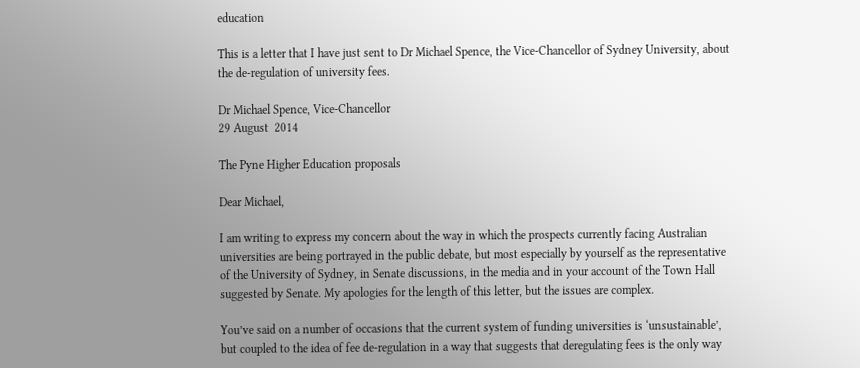education

This is a letter that I have just sent to Dr Michael Spence, the Vice-Chancellor of Sydney University, about the de-regulation of university fees.

Dr Michael Spence, Vice-Chancellor
29 August  2014

The Pyne Higher Education proposals

Dear Michael,

I am writing to express my concern about the way in which the prospects currently facing Australian universities are being portrayed in the public debate, but most especially by yourself as the representative of the University of Sydney, in Senate discussions, in the media and in your account of the Town Hall suggested by Senate. My apologies for the length of this letter, but the issues are complex.

You’ve said on a number of occasions that the current system of funding universities is ‘unsustainable’, but coupled to the idea of fee de-regulation in a way that suggests that deregulating fees is the only way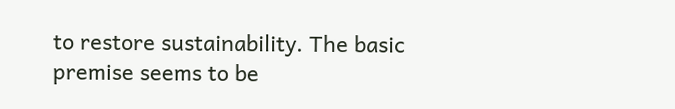to restore sustainability. The basic premise seems to be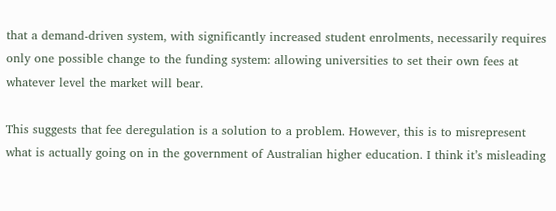that a demand-driven system, with significantly increased student enrolments, necessarily requires only one possible change to the funding system: allowing universities to set their own fees at whatever level the market will bear.

This suggests that fee deregulation is a solution to a problem. However, this is to misrepresent what is actually going on in the government of Australian higher education. I think it’s misleading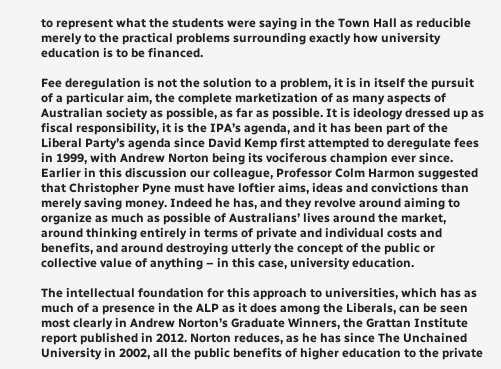to represent what the students were saying in the Town Hall as reducible merely to the practical problems surrounding exactly how university education is to be financed.

Fee deregulation is not the solution to a problem, it is in itself the pursuit of a particular aim, the complete marketization of as many aspects of Australian society as possible, as far as possible. It is ideology dressed up as fiscal responsibility, it is the IPA’s agenda, and it has been part of the Liberal Party’s agenda since David Kemp first attempted to deregulate fees in 1999, with Andrew Norton being its vociferous champion ever since. Earlier in this discussion our colleague, Professor Colm Harmon suggested that Christopher Pyne must have loftier aims, ideas and convictions than merely saving money. Indeed he has, and they revolve around aiming to organize as much as possible of Australians’ lives around the market, around thinking entirely in terms of private and individual costs and benefits, and around destroying utterly the concept of the public or collective value of anything – in this case, university education.

The intellectual foundation for this approach to universities, which has as much of a presence in the ALP as it does among the Liberals, can be seen most clearly in Andrew Norton’s Graduate Winners, the Grattan Institute report published in 2012. Norton reduces, as he has since The Unchained University in 2002, all the public benefits of higher education to the private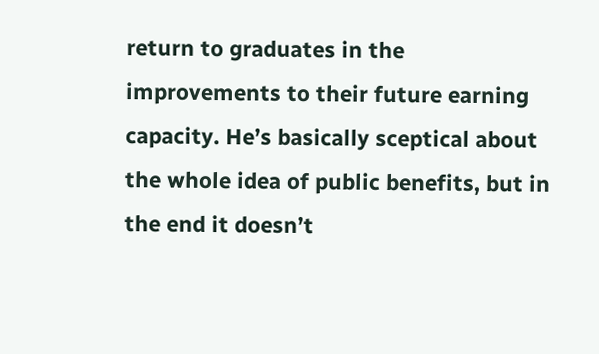return to graduates in the improvements to their future earning capacity. He’s basically sceptical about the whole idea of public benefits, but in the end it doesn’t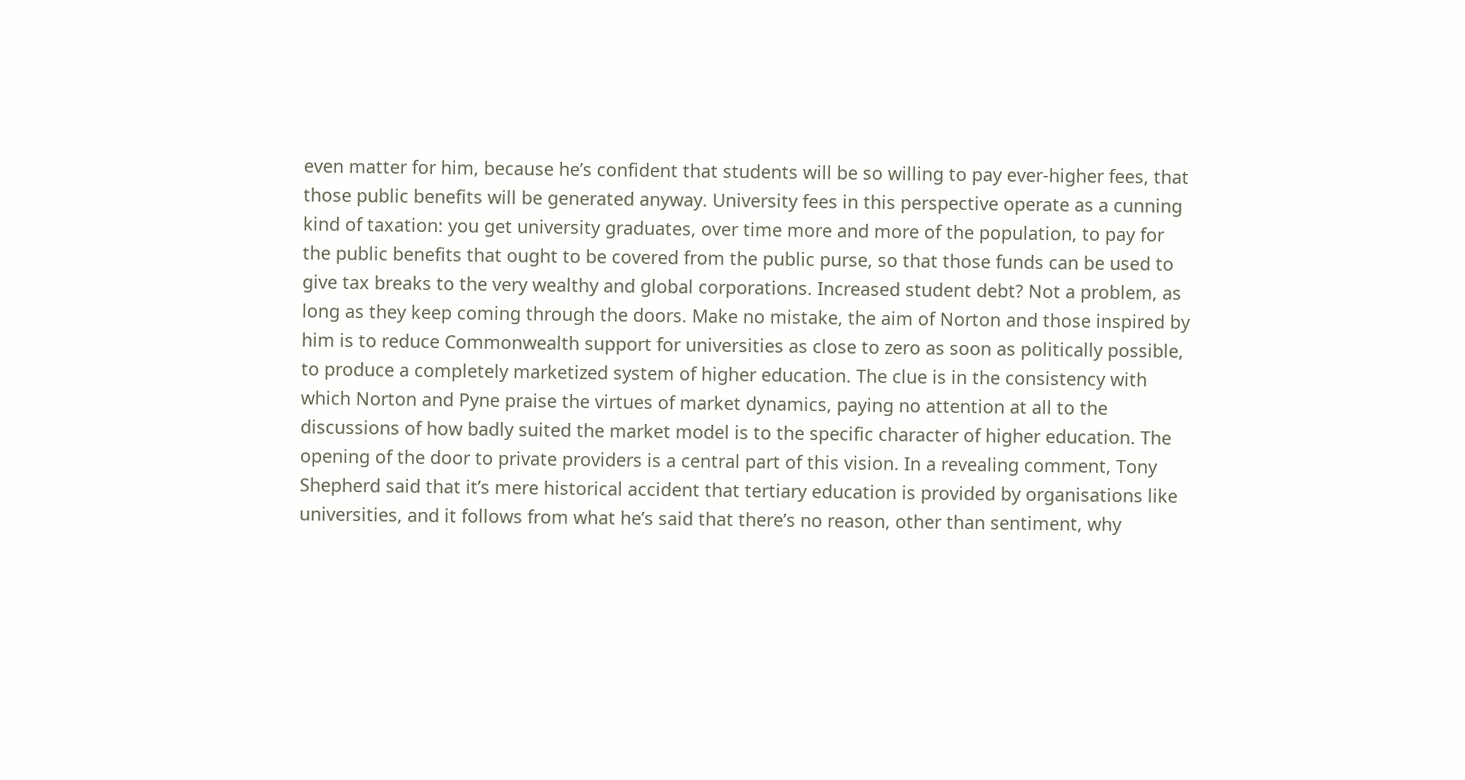even matter for him, because he’s confident that students will be so willing to pay ever-higher fees, that those public benefits will be generated anyway. University fees in this perspective operate as a cunning kind of taxation: you get university graduates, over time more and more of the population, to pay for the public benefits that ought to be covered from the public purse, so that those funds can be used to give tax breaks to the very wealthy and global corporations. Increased student debt? Not a problem, as long as they keep coming through the doors. Make no mistake, the aim of Norton and those inspired by him is to reduce Commonwealth support for universities as close to zero as soon as politically possible, to produce a completely marketized system of higher education. The clue is in the consistency with which Norton and Pyne praise the virtues of market dynamics, paying no attention at all to the discussions of how badly suited the market model is to the specific character of higher education. The opening of the door to private providers is a central part of this vision. In a revealing comment, Tony Shepherd said that it’s mere historical accident that tertiary education is provided by organisations like universities, and it follows from what he’s said that there’s no reason, other than sentiment, why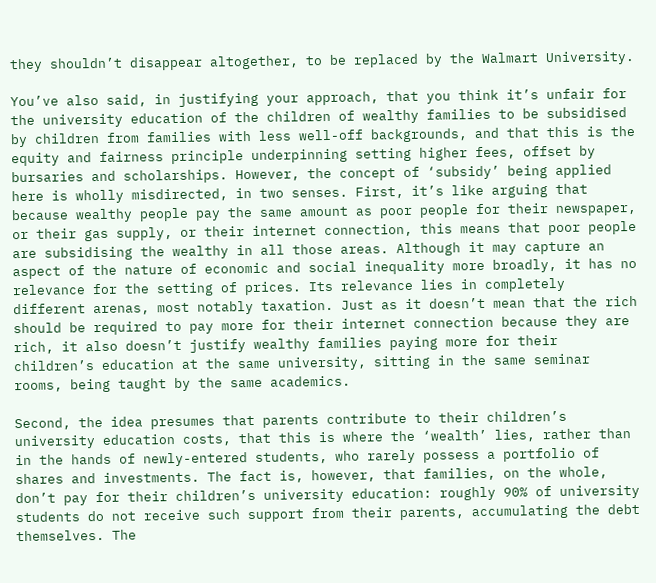they shouldn’t disappear altogether, to be replaced by the Walmart University.

You’ve also said, in justifying your approach, that you think it’s unfair for the university education of the children of wealthy families to be subsidised by children from families with less well-off backgrounds, and that this is the equity and fairness principle underpinning setting higher fees, offset by bursaries and scholarships. However, the concept of ‘subsidy’ being applied here is wholly misdirected, in two senses. First, it’s like arguing that because wealthy people pay the same amount as poor people for their newspaper, or their gas supply, or their internet connection, this means that poor people are subsidising the wealthy in all those areas. Although it may capture an aspect of the nature of economic and social inequality more broadly, it has no relevance for the setting of prices. Its relevance lies in completely different arenas, most notably taxation. Just as it doesn’t mean that the rich should be required to pay more for their internet connection because they are rich, it also doesn’t justify wealthy families paying more for their children’s education at the same university, sitting in the same seminar rooms, being taught by the same academics.

Second, the idea presumes that parents contribute to their children’s university education costs, that this is where the ‘wealth’ lies, rather than in the hands of newly-entered students, who rarely possess a portfolio of shares and investments. The fact is, however, that families, on the whole, don’t pay for their children’s university education: roughly 90% of university students do not receive such support from their parents, accumulating the debt themselves. The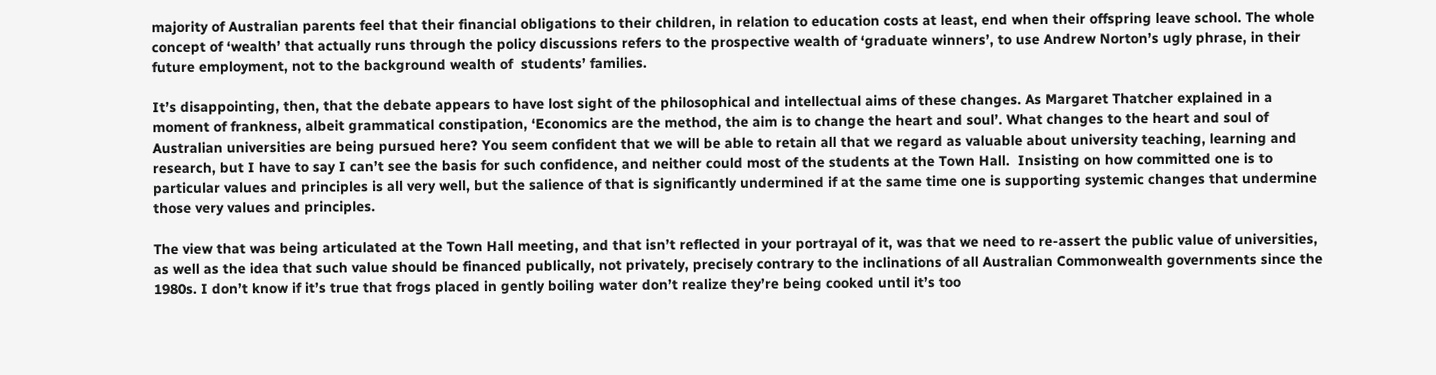majority of Australian parents feel that their financial obligations to their children, in relation to education costs at least, end when their offspring leave school. The whole concept of ‘wealth’ that actually runs through the policy discussions refers to the prospective wealth of ‘graduate winners’, to use Andrew Norton’s ugly phrase, in their future employment, not to the background wealth of  students’ families.

It’s disappointing, then, that the debate appears to have lost sight of the philosophical and intellectual aims of these changes. As Margaret Thatcher explained in a moment of frankness, albeit grammatical constipation, ‘Economics are the method, the aim is to change the heart and soul’. What changes to the heart and soul of Australian universities are being pursued here? You seem confident that we will be able to retain all that we regard as valuable about university teaching, learning and research, but I have to say I can’t see the basis for such confidence, and neither could most of the students at the Town Hall.  Insisting on how committed one is to particular values and principles is all very well, but the salience of that is significantly undermined if at the same time one is supporting systemic changes that undermine those very values and principles.

The view that was being articulated at the Town Hall meeting, and that isn’t reflected in your portrayal of it, was that we need to re-assert the public value of universities, as well as the idea that such value should be financed publically, not privately, precisely contrary to the inclinations of all Australian Commonwealth governments since the 1980s. I don’t know if it’s true that frogs placed in gently boiling water don’t realize they’re being cooked until it’s too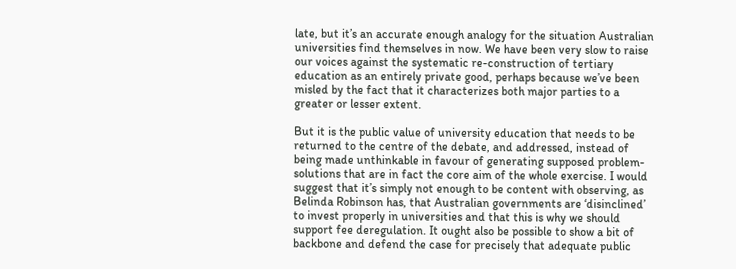late, but it’s an accurate enough analogy for the situation Australian universities find themselves in now. We have been very slow to raise our voices against the systematic re-construction of tertiary education as an entirely private good, perhaps because we’ve been misled by the fact that it characterizes both major parties to a greater or lesser extent.

But it is the public value of university education that needs to be returned to the centre of the debate, and addressed, instead of being made unthinkable in favour of generating supposed problem-solutions that are in fact the core aim of the whole exercise. I would suggest that it’s simply not enough to be content with observing, as Belinda Robinson has, that Australian governments are ‘disinclined’ to invest properly in universities and that this is why we should support fee deregulation. It ought also be possible to show a bit of backbone and defend the case for precisely that adequate public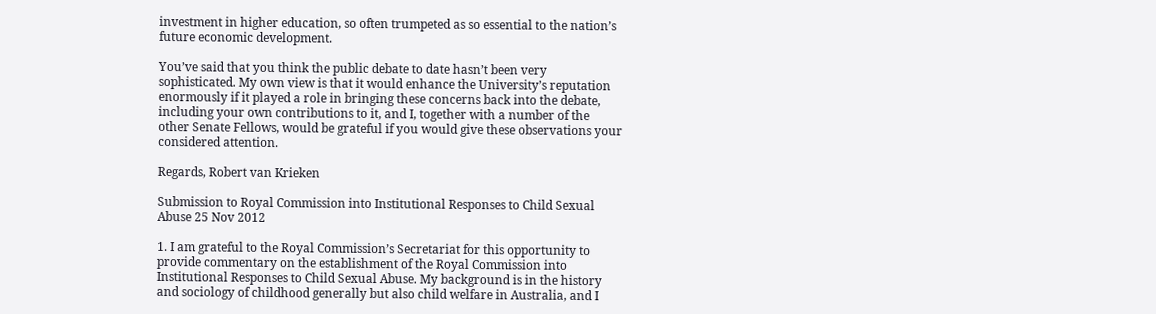investment in higher education, so often trumpeted as so essential to the nation’s future economic development.

You’ve said that you think the public debate to date hasn’t been very sophisticated. My own view is that it would enhance the University’s reputation enormously if it played a role in bringing these concerns back into the debate, including your own contributions to it, and I, together with a number of the other Senate Fellows, would be grateful if you would give these observations your considered attention.

Regards, Robert van Krieken

Submission to Royal Commission into Institutional Responses to Child Sexual Abuse 25 Nov 2012

1. I am grateful to the Royal Commission’s Secretariat for this opportunity to provide commentary on the establishment of the Royal Commission into Institutional Responses to Child Sexual Abuse. My background is in the history and sociology of childhood generally but also child welfare in Australia, and I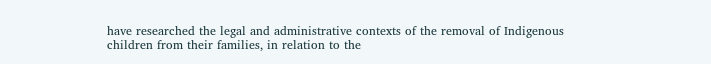have researched the legal and administrative contexts of the removal of Indigenous children from their families, in relation to the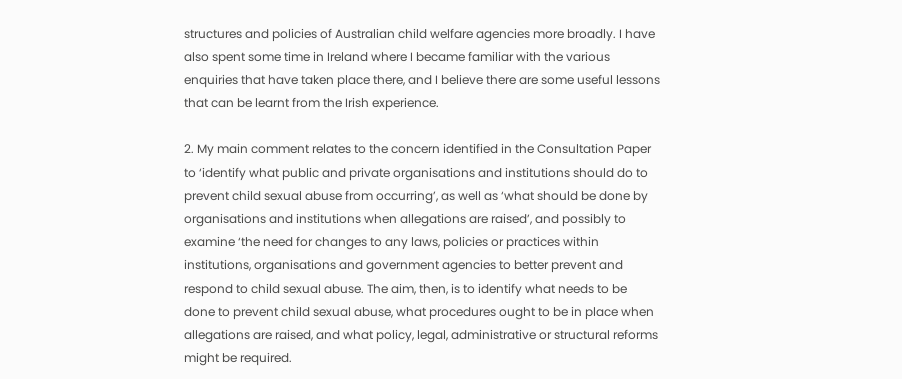structures and policies of Australian child welfare agencies more broadly. I have also spent some time in Ireland where I became familiar with the various enquiries that have taken place there, and I believe there are some useful lessons that can be learnt from the Irish experience.

2. My main comment relates to the concern identified in the Consultation Paper to ‘identify what public and private organisations and institutions should do to prevent child sexual abuse from occurring’, as well as ‘what should be done by organisations and institutions when allegations are raised’, and possibly to examine ‘the need for changes to any laws, policies or practices within institutions, organisations and government agencies to better prevent and respond to child sexual abuse. The aim, then, is to identify what needs to be done to prevent child sexual abuse, what procedures ought to be in place when allegations are raised, and what policy, legal, administrative or structural reforms might be required.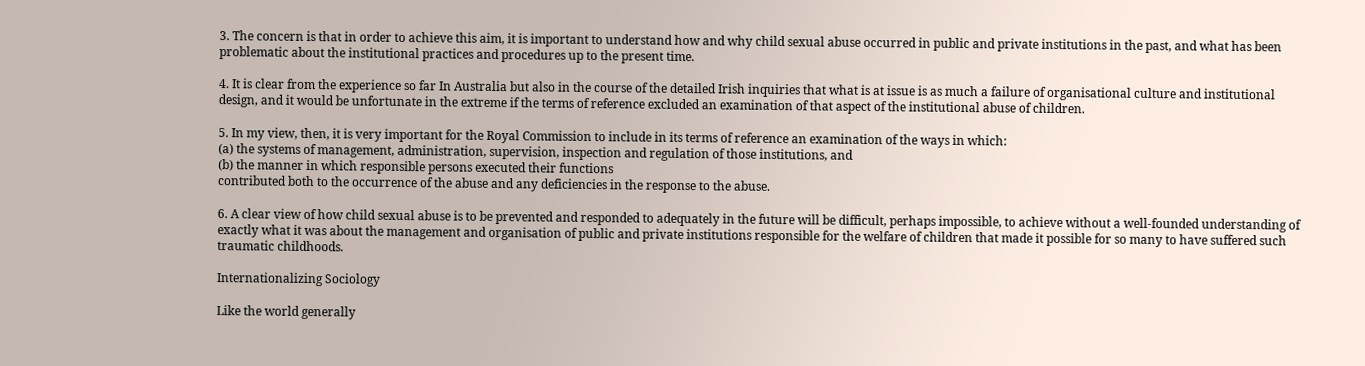3. The concern is that in order to achieve this aim, it is important to understand how and why child sexual abuse occurred in public and private institutions in the past, and what has been problematic about the institutional practices and procedures up to the present time.

4. It is clear from the experience so far In Australia but also in the course of the detailed Irish inquiries that what is at issue is as much a failure of organisational culture and institutional design, and it would be unfortunate in the extreme if the terms of reference excluded an examination of that aspect of the institutional abuse of children.

5. In my view, then, it is very important for the Royal Commission to include in its terms of reference an examination of the ways in which:
(a) the systems of management, administration, supervision, inspection and regulation of those institutions, and
(b) the manner in which responsible persons executed their functions
contributed both to the occurrence of the abuse and any deficiencies in the response to the abuse.

6. A clear view of how child sexual abuse is to be prevented and responded to adequately in the future will be difficult, perhaps impossible, to achieve without a well-founded understanding of exactly what it was about the management and organisation of public and private institutions responsible for the welfare of children that made it possible for so many to have suffered such traumatic childhoods.

Internationalizing Sociology

Like the world generally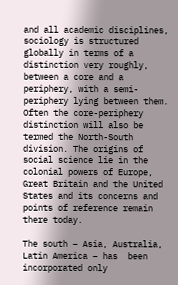and all academic disciplines, sociology is structured globally in terms of a distinction very roughly, between a core and a periphery, with a semi-periphery lying between them. Often the core-periphery distinction will also be termed the North-South division. The origins of social science lie in the colonial powers of Europe, Great Britain and the United States and its concerns and points of reference remain there today.

The south – Asia, Australia, Latin America – has  been incorporated only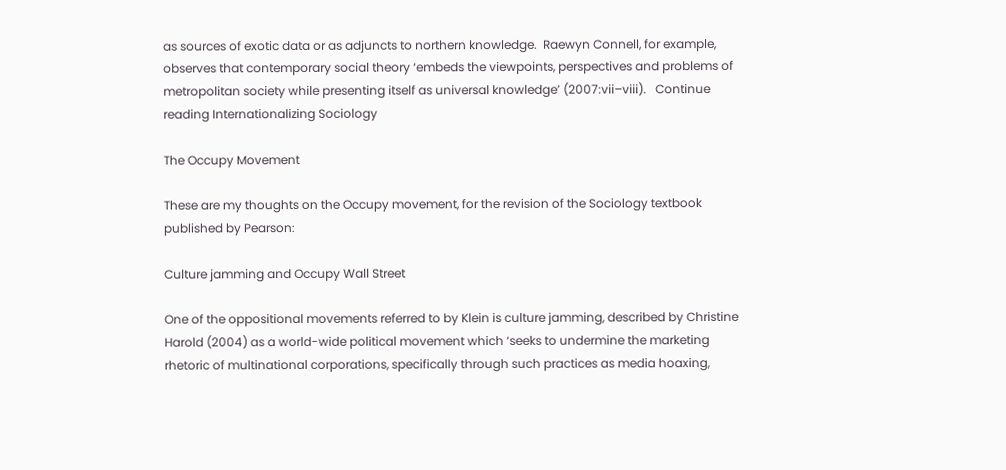as sources of exotic data or as adjuncts to northern knowledge.  Raewyn Connell, for example, observes that contemporary social theory ‘embeds the viewpoints, perspectives and problems of metropolitan society while presenting itself as universal knowledge’ (2007:vii–viii).   Continue reading Internationalizing Sociology

The Occupy Movement

These are my thoughts on the Occupy movement, for the revision of the Sociology textbook published by Pearson:

Culture jamming and Occupy Wall Street

One of the oppositional movements referred to by Klein is culture jamming, described by Christine Harold (2004) as a world-wide political movement which ‘seeks to undermine the marketing rhetoric of multinational corporations, specifically through such practices as media hoaxing,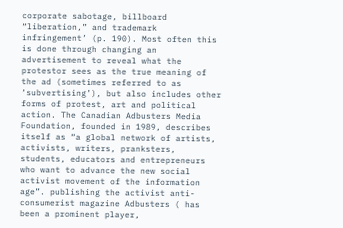corporate sabotage, billboard “liberation,” and trademark infringement’ (p. 190). Most often this is done through changing an advertisement to reveal what the protestor sees as the true meaning of the ad (sometimes referred to as ‘subvertising’), but also includes other forms of protest, art and political action. The Canadian Adbusters Media Foundation, founded in 1989, describes itself as “a global network of artists, activists, writers, pranksters, students, educators and entrepreneurs who want to advance the new social activist movement of the information age”. publishing the activist anti-consumerist magazine Adbusters ( has been a prominent player,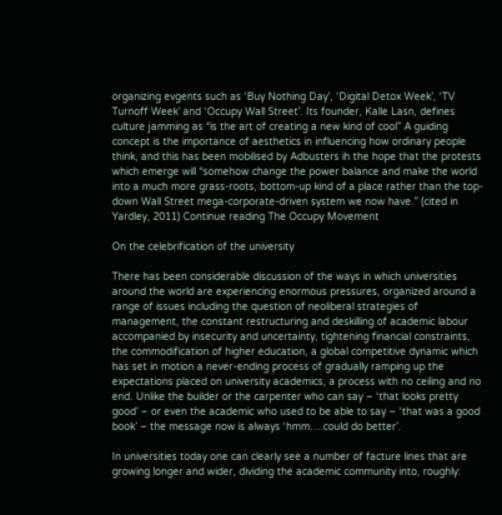organizing evgents such as ‘Buy Nothing Day’, ‘Digital Detox Week’, ‘TV Turnoff Week’ and ‘Occupy Wall Street’. Its founder, Kalle Lasn, defines culture jamming as “is the art of creating a new kind of cool” A guiding concept is the importance of aesthetics in influencing how ordinary people think, and this has been mobilised by Adbusters ih the hope that the protests which emerge will “somehow change the power balance and make the world into a much more grass-roots, bottom-up kind of a place rather than the top-down Wall Street mega-corporate-driven system we now have.” (cited in Yardley, 2011) Continue reading The Occupy Movement

On the celebrification of the university

There has been considerable discussion of the ways in which universities around the world are experiencing enormous pressures, organized around a range of issues including the question of neoliberal strategies of management, the constant restructuring and deskilling of academic labour accompanied by insecurity and uncertainty, tightening financial constraints, the commodification of higher education, a global competitive dynamic which has set in motion a never-ending process of gradually ramping up the expectations placed on university academics, a process with no ceiling and no end. Unlike the builder or the carpenter who can say – ‘that looks pretty good’ – or even the academic who used to be able to say – ‘that was a good book’ – the message now is always ‘hmm….could do better’.

In universities today one can clearly see a number of facture lines that are growing longer and wider, dividing the academic community into, roughly: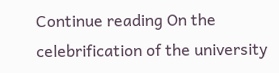Continue reading On the celebrification of the university